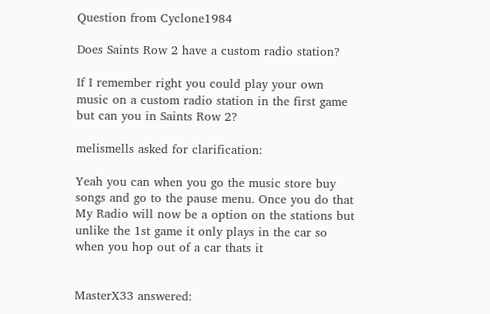Question from Cyclone1984

Does Saints Row 2 have a custom radio station?

If I remember right you could play your own music on a custom radio station in the first game but can you in Saints Row 2?

melismells asked for clarification:

Yeah you can when you go the music store buy songs and go to the pause menu. Once you do that My Radio will now be a option on the stations but unlike the 1st game it only plays in the car so when you hop out of a car thats it


MasterX33 answered: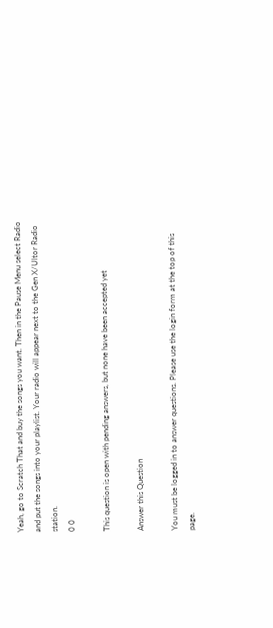Yeah, go to Scratch That and buy the songs you want. Then in the Pause Menu select Radio and put the songs into your playlist. Your radio will appear next to the Gen X/Ultor Radio station.
0 0

This question is open with pending answers, but none have been accepted yet

Answer this Question

You must be logged in to answer questions. Please use the login form at the top of this page.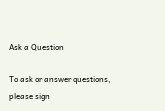Ask a Question

To ask or answer questions, please sign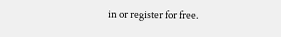in or register for free.